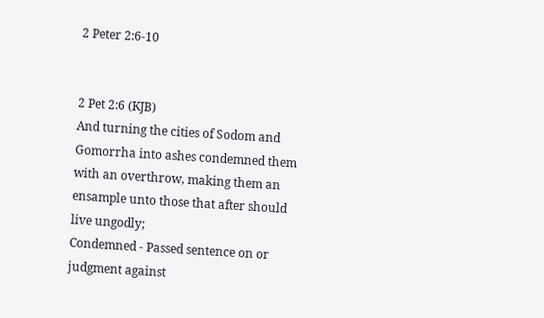2 Peter 2:6-10


2 Pet 2:6 (KJB)
And turning the cities of Sodom and Gomorrha into ashes condemned them with an overthrow, making them an ensample unto those that after should live ungodly;
Condemned - Passed sentence on or judgment against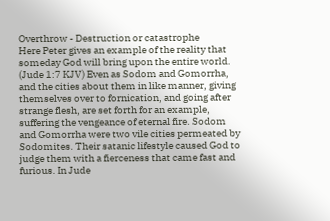Overthrow - Destruction or catastrophe
Here Peter gives an example of the reality that someday God will bring upon the entire world. (Jude 1:7 KJV) Even as Sodom and Gomorrha, and the cities about them in like manner, giving themselves over to fornication, and going after strange flesh, are set forth for an example, suffering the vengeance of eternal fire. Sodom and Gomorrha were two vile cities permeated by Sodomites. Their satanic lifestyle caused God to judge them with a fierceness that came fast and furious. In Jude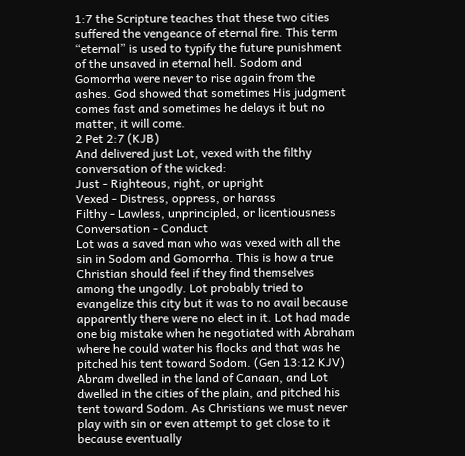1:7 the Scripture teaches that these two cities suffered the vengeance of eternal fire. This term “eternal” is used to typify the future punishment of the unsaved in eternal hell. Sodom and Gomorrha were never to rise again from the ashes. God showed that sometimes His judgment comes fast and sometimes he delays it but no matter, it will come.
2 Pet 2:7 (KJB)
And delivered just Lot, vexed with the filthy conversation of the wicked:
Just - Righteous, right, or upright
Vexed - Distress, oppress, or harass
Filthy - Lawless, unprincipled, or licentiousness
Conversation - Conduct
Lot was a saved man who was vexed with all the sin in Sodom and Gomorrha. This is how a true Christian should feel if they find themselves among the ungodly. Lot probably tried to evangelize this city but it was to no avail because apparently there were no elect in it. Lot had made one big mistake when he negotiated with Abraham where he could water his flocks and that was he pitched his tent toward Sodom. (Gen 13:12 KJV) Abram dwelled in the land of Canaan, and Lot dwelled in the cities of the plain, and pitched his tent toward Sodom. As Christians we must never play with sin or even attempt to get close to it because eventually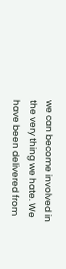we can become involved in the very thing we hate. We have been delivered from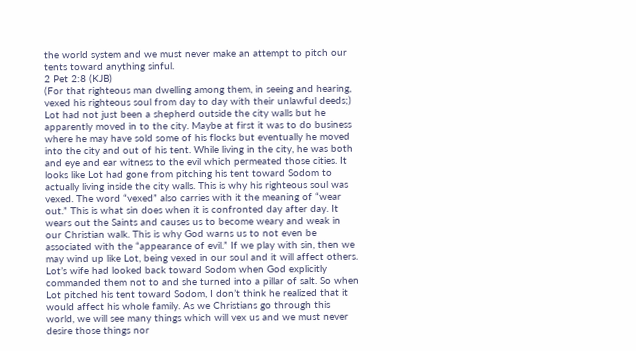the world system and we must never make an attempt to pitch our tents toward anything sinful.
2 Pet 2:8 (KJB)
(For that righteous man dwelling among them, in seeing and hearing, vexed his righteous soul from day to day with their unlawful deeds;)
Lot had not just been a shepherd outside the city walls but he apparently moved in to the city. Maybe at first it was to do business where he may have sold some of his flocks but eventually he moved into the city and out of his tent. While living in the city, he was both and eye and ear witness to the evil which permeated those cities. It looks like Lot had gone from pitching his tent toward Sodom to actually living inside the city walls. This is why his righteous soul was vexed. The word “vexed” also carries with it the meaning of “wear out.” This is what sin does when it is confronted day after day. It wears out the Saints and causes us to become weary and weak in our Christian walk. This is why God warns us to not even be associated with the “appearance of evil.” If we play with sin, then we may wind up like Lot, being vexed in our soul and it will affect others. Lot’s wife had looked back toward Sodom when God explicitly commanded them not to and she turned into a pillar of salt. So when Lot pitched his tent toward Sodom, I don’t think he realized that it would affect his whole family. As we Christians go through this world, we will see many things which will vex us and we must never desire those things nor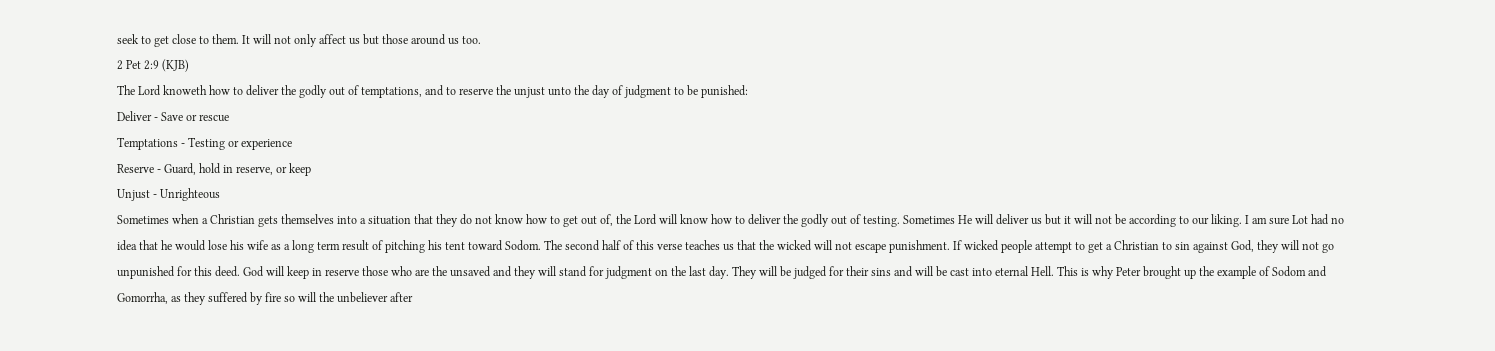seek to get close to them. It will not only affect us but those around us too.
2 Pet 2:9 (KJB)
The Lord knoweth how to deliver the godly out of temptations, and to reserve the unjust unto the day of judgment to be punished:
Deliver - Save or rescue
Temptations - Testing or experience
Reserve - Guard, hold in reserve, or keep
Unjust - Unrighteous
Sometimes when a Christian gets themselves into a situation that they do not know how to get out of, the Lord will know how to deliver the godly out of testing. Sometimes He will deliver us but it will not be according to our liking. I am sure Lot had no idea that he would lose his wife as a long term result of pitching his tent toward Sodom. The second half of this verse teaches us that the wicked will not escape punishment. If wicked people attempt to get a Christian to sin against God, they will not go unpunished for this deed. God will keep in reserve those who are the unsaved and they will stand for judgment on the last day. They will be judged for their sins and will be cast into eternal Hell. This is why Peter brought up the example of Sodom and Gomorrha, as they suffered by fire so will the unbeliever after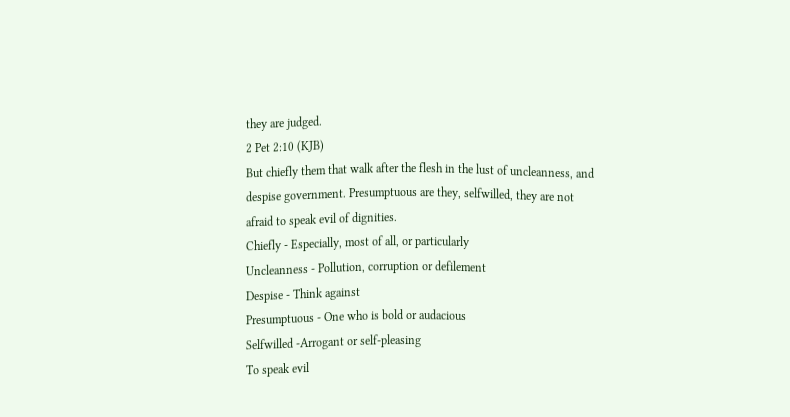they are judged.
2 Pet 2:10 (KJB)
But chiefly them that walk after the flesh in the lust of uncleanness, and despise government. Presumptuous are they, selfwilled, they are not afraid to speak evil of dignities.
Chiefly - Especially, most of all, or particularly
Uncleanness - Pollution, corruption or defilement
Despise - Think against
Presumptuous - One who is bold or audacious
Selfwilled -Arrogant or self-pleasing
To speak evil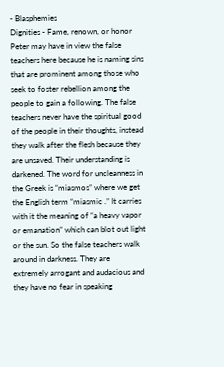- Blasphemies
Dignities - Fame, renown, or honor
Peter may have in view the false teachers here because he is naming sins that are prominent among those who seek to foster rebellion among the people to gain a following. The false teachers never have the spiritual good of the people in their thoughts, instead they walk after the flesh because they are unsaved. Their understanding is darkened. The word for uncleanness in the Greek is “miasmos” where we get the English term “miasmic .” It carries with it the meaning of “a heavy vapor or emanation” which can blot out light or the sun. So the false teachers walk around in darkness. They are extremely arrogant and audacious and they have no fear in speaking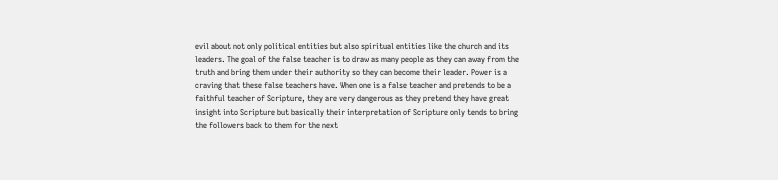evil about not only political entities but also spiritual entities like the church and its leaders. The goal of the false teacher is to draw as many people as they can away from the truth and bring them under their authority so they can become their leader. Power is a craving that these false teachers have. When one is a false teacher and pretends to be a faithful teacher of Scripture, they are very dangerous as they pretend they have great insight into Scripture but basically their interpretation of Scripture only tends to bring the followers back to them for the next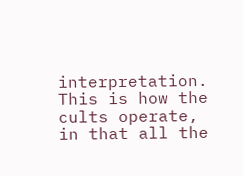interpretation. This is how the cults operate, in that all the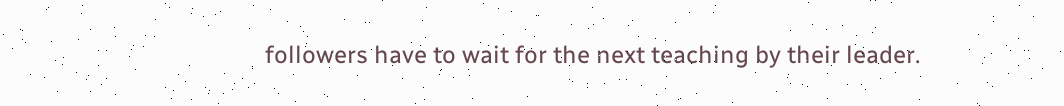followers have to wait for the next teaching by their leader.